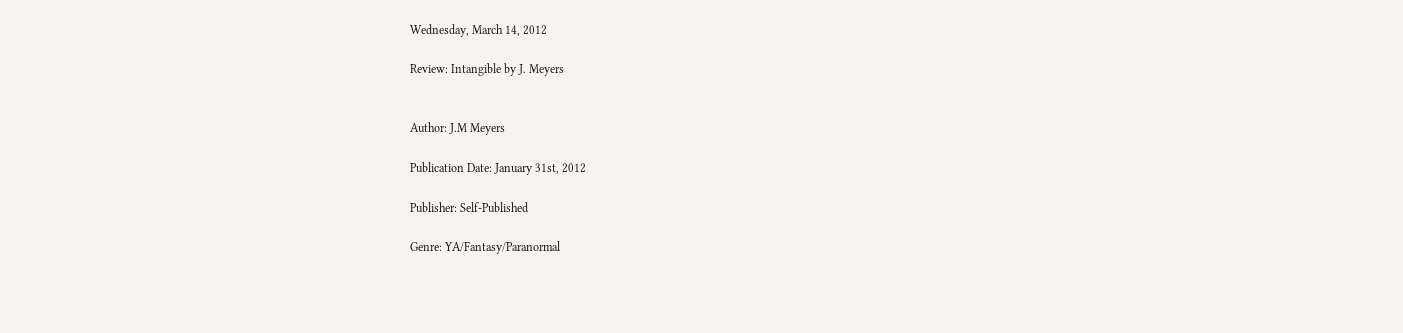Wednesday, March 14, 2012

Review: Intangible by J. Meyers


Author: J.M Meyers

Publication Date: January 31st, 2012

Publisher: Self-Published

Genre: YA/Fantasy/Paranormal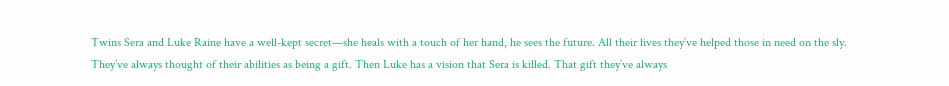Twins Sera and Luke Raine have a well-kept secret—she heals with a touch of her hand, he sees the future. All their lives they’ve helped those in need on the sly. They’ve always thought of their abilities as being a gift. Then Luke has a vision that Sera is killed. That gift they’ve always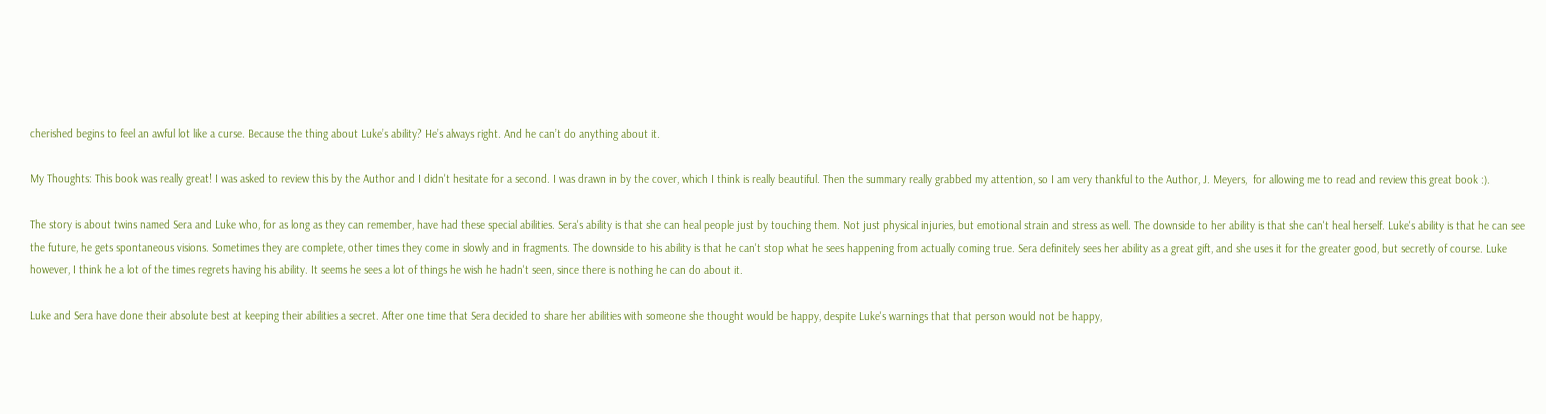cherished begins to feel an awful lot like a curse. Because the thing about Luke’s ability? He’s always right. And he can’t do anything about it.

My Thoughts: This book was really great! I was asked to review this by the Author and I didn't hesitate for a second. I was drawn in by the cover, which I think is really beautiful. Then the summary really grabbed my attention, so I am very thankful to the Author, J. Meyers,  for allowing me to read and review this great book :).

The story is about twins named Sera and Luke who, for as long as they can remember, have had these special abilities. Sera's ability is that she can heal people just by touching them. Not just physical injuries, but emotional strain and stress as well. The downside to her ability is that she can't heal herself. Luke's ability is that he can see the future, he gets spontaneous visions. Sometimes they are complete, other times they come in slowly and in fragments. The downside to his ability is that he can't stop what he sees happening from actually coming true. Sera definitely sees her ability as a great gift, and she uses it for the greater good, but secretly of course. Luke however, I think he a lot of the times regrets having his ability. It seems he sees a lot of things he wish he hadn't seen, since there is nothing he can do about it.

Luke and Sera have done their absolute best at keeping their abilities a secret. After one time that Sera decided to share her abilities with someone she thought would be happy, despite Luke's warnings that that person would not be happy,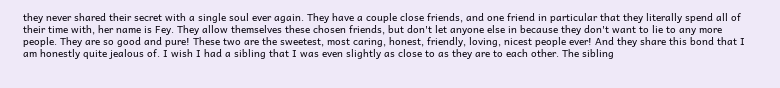they never shared their secret with a single soul ever again. They have a couple close friends, and one friend in particular that they literally spend all of their time with, her name is Fey. They allow themselves these chosen friends, but don't let anyone else in because they don't want to lie to any more people. They are so good and pure! These two are the sweetest, most caring, honest, friendly, loving, nicest people ever! And they share this bond that I am honestly quite jealous of. I wish I had a sibling that I was even slightly as close to as they are to each other. The sibling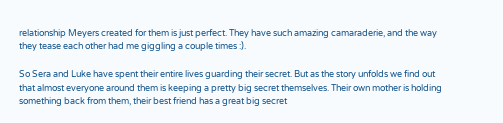relationship Meyers created for them is just perfect. They have such amazing camaraderie, and the way they tease each other had me giggling a couple times :).

So Sera and Luke have spent their entire lives guarding their secret. But as the story unfolds we find out that almost everyone around them is keeping a pretty big secret themselves. Their own mother is holding something back from them, their best friend has a great big secret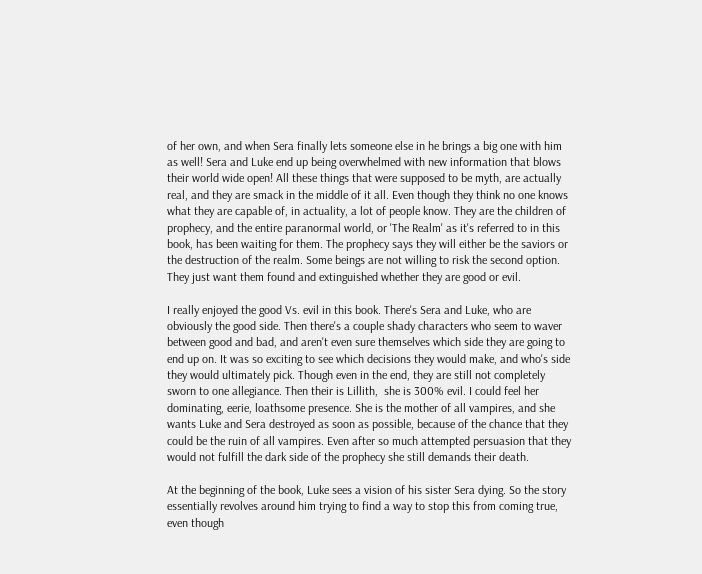of her own, and when Sera finally lets someone else in he brings a big one with him as well! Sera and Luke end up being overwhelmed with new information that blows their world wide open! All these things that were supposed to be myth, are actually real, and they are smack in the middle of it all. Even though they think no one knows what they are capable of, in actuality, a lot of people know. They are the children of prophecy, and the entire paranormal world, or 'The Realm' as it's referred to in this book, has been waiting for them. The prophecy says they will either be the saviors or the destruction of the realm. Some beings are not willing to risk the second option. They just want them found and extinguished whether they are good or evil.

I really enjoyed the good Vs. evil in this book. There's Sera and Luke, who are obviously the good side. Then there's a couple shady characters who seem to waver between good and bad, and aren't even sure themselves which side they are going to end up on. It was so exciting to see which decisions they would make, and who's side they would ultimately pick. Though even in the end, they are still not completely sworn to one allegiance. Then their is Lillith,  she is 300% evil. I could feel her dominating, eerie, loathsome presence. She is the mother of all vampires, and she wants Luke and Sera destroyed as soon as possible, because of the chance that they could be the ruin of all vampires. Even after so much attempted persuasion that they would not fulfill the dark side of the prophecy she still demands their death.

At the beginning of the book, Luke sees a vision of his sister Sera dying. So the story essentially revolves around him trying to find a way to stop this from coming true, even though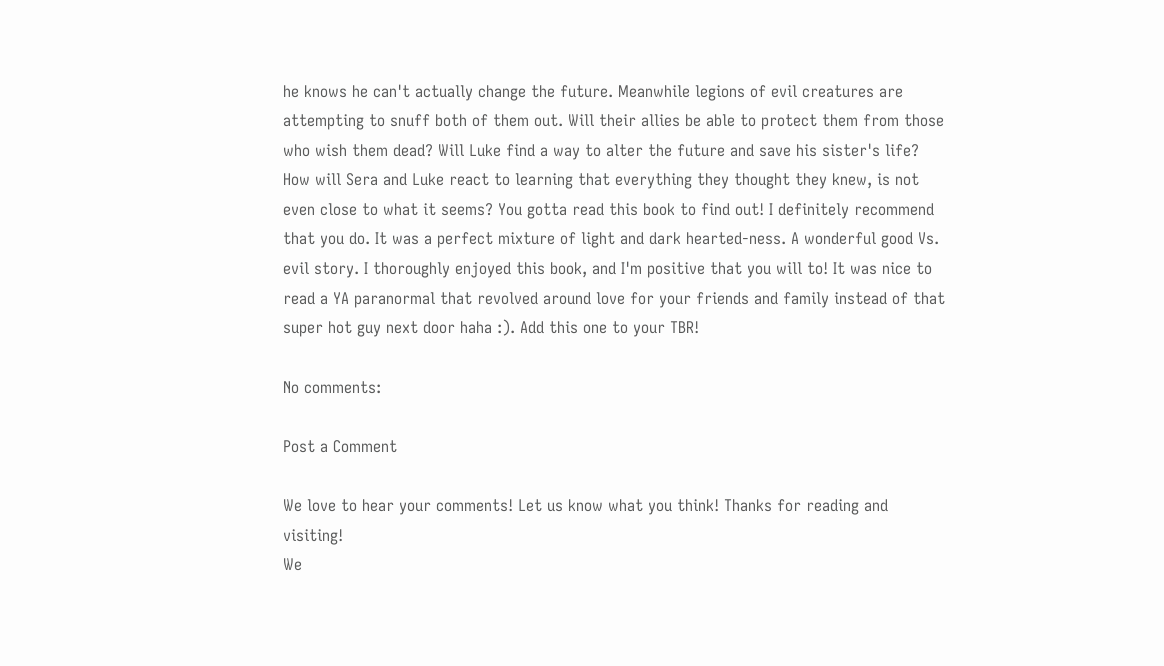he knows he can't actually change the future. Meanwhile legions of evil creatures are attempting to snuff both of them out. Will their allies be able to protect them from those who wish them dead? Will Luke find a way to alter the future and save his sister's life? How will Sera and Luke react to learning that everything they thought they knew, is not even close to what it seems? You gotta read this book to find out! I definitely recommend that you do. It was a perfect mixture of light and dark hearted-ness. A wonderful good Vs. evil story. I thoroughly enjoyed this book, and I'm positive that you will to! It was nice to read a YA paranormal that revolved around love for your friends and family instead of that super hot guy next door haha :). Add this one to your TBR!

No comments:

Post a Comment

We love to hear your comments! Let us know what you think! Thanks for reading and visiting!
We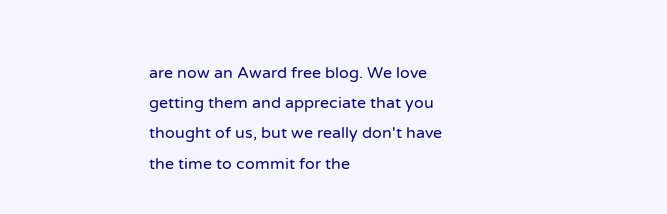are now an Award free blog. We love getting them and appreciate that you thought of us, but we really don't have the time to commit for the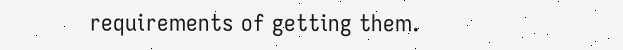requirements of getting them.